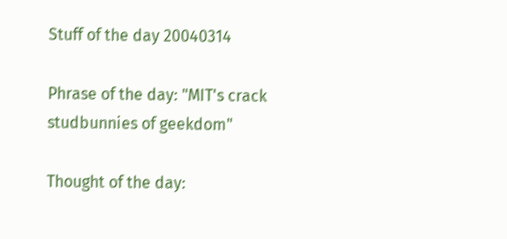Stuff of the day 20040314

Phrase of the day: "MIT's crack studbunnies of geekdom"

Thought of the day: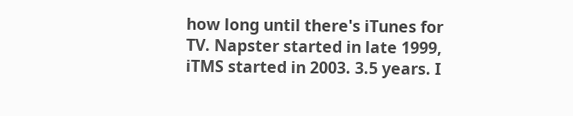how long until there's iTunes for TV. Napster started in late 1999, iTMS started in 2003. 3.5 years. I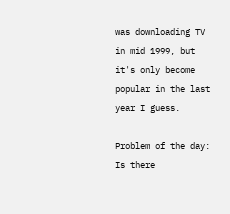was downloading TV in mid 1999, but it's only become popular in the last year I guess.

Problem of the day: Is there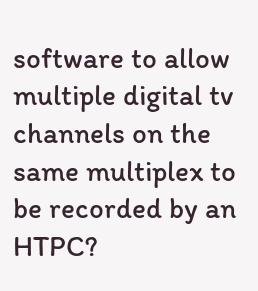software to allow multiple digital tv channels on the same multiplex to be recorded by an HTPC?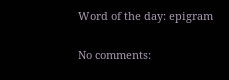Word of the day: epigram

No comments: